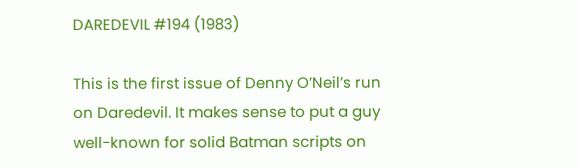DAREDEVIL #194 (1983)

This is the first issue of Denny O’Neil’s run on Daredevil. It makes sense to put a guy well-known for solid Batman scripts on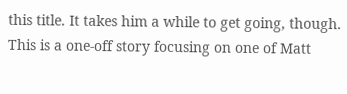this title. It takes him a while to get going, though. This is a one-off story focusing on one of Matt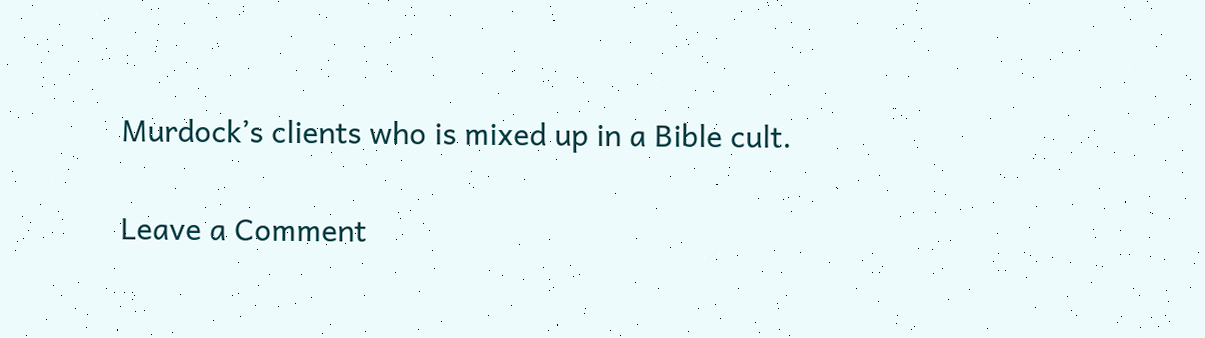Murdock’s clients who is mixed up in a Bible cult.

Leave a Comment